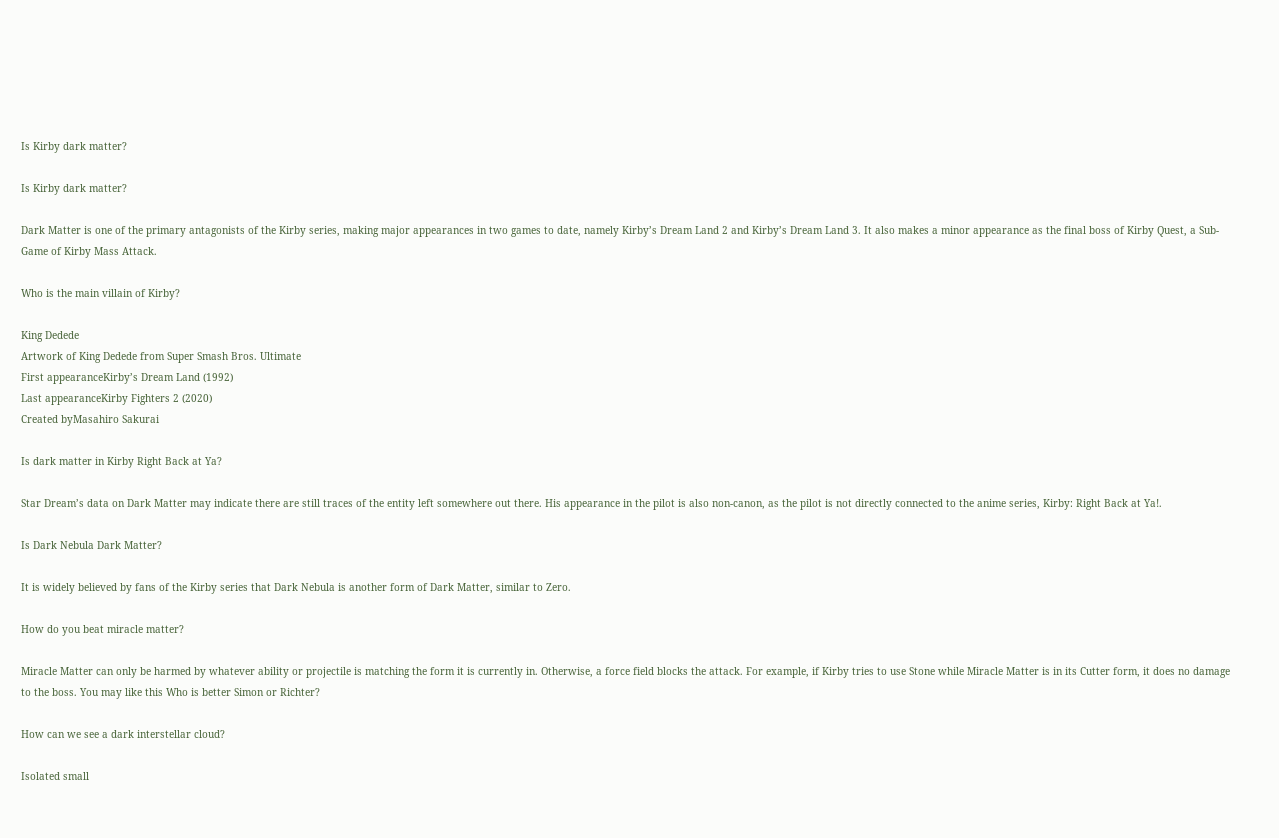Is Kirby dark matter?

Is Kirby dark matter?

Dark Matter is one of the primary antagonists of the Kirby series, making major appearances in two games to date, namely Kirby’s Dream Land 2 and Kirby’s Dream Land 3. It also makes a minor appearance as the final boss of Kirby Quest, a Sub-Game of Kirby Mass Attack.

Who is the main villain of Kirby?

King Dedede
Artwork of King Dedede from Super Smash Bros. Ultimate
First appearanceKirby’s Dream Land (1992)
Last appearanceKirby Fighters 2 (2020)
Created byMasahiro Sakurai

Is dark matter in Kirby Right Back at Ya?

Star Dream’s data on Dark Matter may indicate there are still traces of the entity left somewhere out there. His appearance in the pilot is also non-canon, as the pilot is not directly connected to the anime series, Kirby: Right Back at Ya!.

Is Dark Nebula Dark Matter?

It is widely believed by fans of the Kirby series that Dark Nebula is another form of Dark Matter, similar to Zero.

How do you beat miracle matter?

Miracle Matter can only be harmed by whatever ability or projectile is matching the form it is currently in. Otherwise, a force field blocks the attack. For example, if Kirby tries to use Stone while Miracle Matter is in its Cutter form, it does no damage to the boss. You may like this Who is better Simon or Richter?

How can we see a dark interstellar cloud?

Isolated small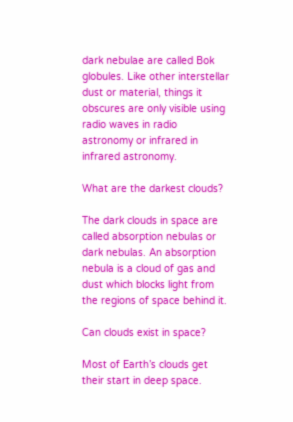dark nebulae are called Bok globules. Like other interstellar dust or material, things it obscures are only visible using radio waves in radio astronomy or infrared in infrared astronomy.

What are the darkest clouds?

The dark clouds in space are called absorption nebulas or dark nebulas. An absorption nebula is a cloud of gas and dust which blocks light from the regions of space behind it.

Can clouds exist in space?

Most of Earth’s clouds get their start in deep space.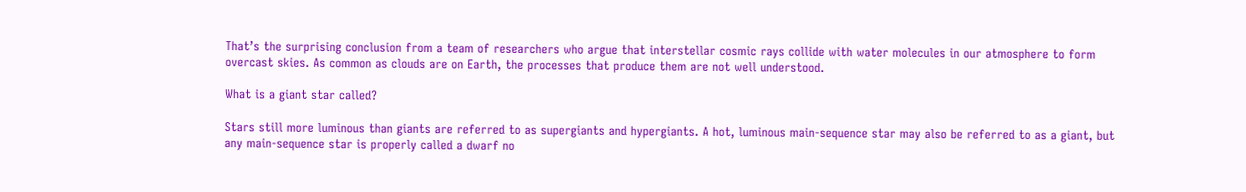That’s the surprising conclusion from a team of researchers who argue that interstellar cosmic rays collide with water molecules in our atmosphere to form overcast skies. As common as clouds are on Earth, the processes that produce them are not well understood.

What is a giant star called?

Stars still more luminous than giants are referred to as supergiants and hypergiants. A hot, luminous main-sequence star may also be referred to as a giant, but any main-sequence star is properly called a dwarf no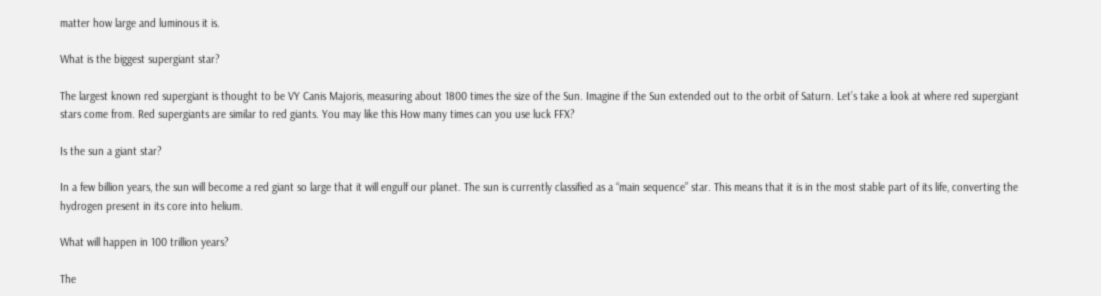matter how large and luminous it is.

What is the biggest supergiant star?

The largest known red supergiant is thought to be VY Canis Majoris, measuring about 1800 times the size of the Sun. Imagine if the Sun extended out to the orbit of Saturn. Let’s take a look at where red supergiant stars come from. Red supergiants are similar to red giants. You may like this How many times can you use luck FFX?

Is the sun a giant star?

In a few billion years, the sun will become a red giant so large that it will engulf our planet. The sun is currently classified as a “main sequence” star. This means that it is in the most stable part of its life, converting the hydrogen present in its core into helium.

What will happen in 100 trillion years?

The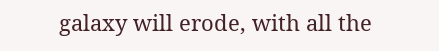galaxy will erode, with all the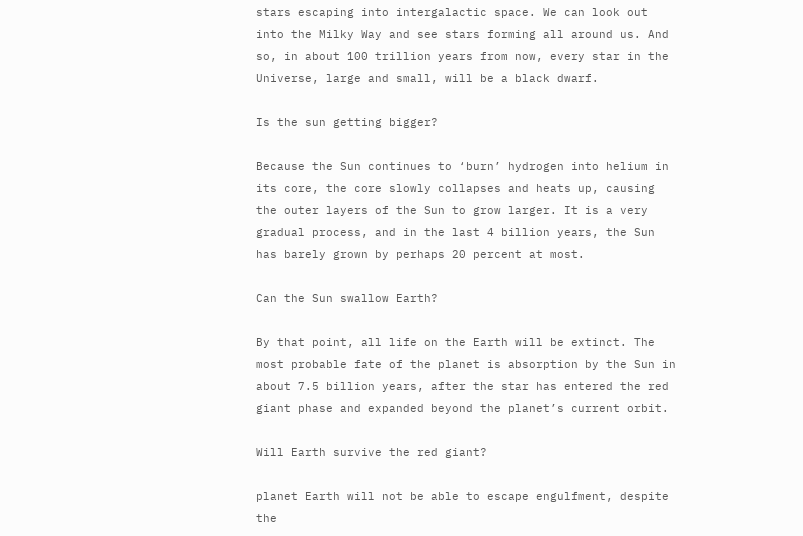stars escaping into intergalactic space. We can look out into the Milky Way and see stars forming all around us. And so, in about 100 trillion years from now, every star in the Universe, large and small, will be a black dwarf.

Is the sun getting bigger?

Because the Sun continues to ‘burn’ hydrogen into helium in its core, the core slowly collapses and heats up, causing the outer layers of the Sun to grow larger. It is a very gradual process, and in the last 4 billion years, the Sun has barely grown by perhaps 20 percent at most.

Can the Sun swallow Earth?

By that point, all life on the Earth will be extinct. The most probable fate of the planet is absorption by the Sun in about 7.5 billion years, after the star has entered the red giant phase and expanded beyond the planet’s current orbit.

Will Earth survive the red giant?

planet Earth will not be able to escape engulfment, despite the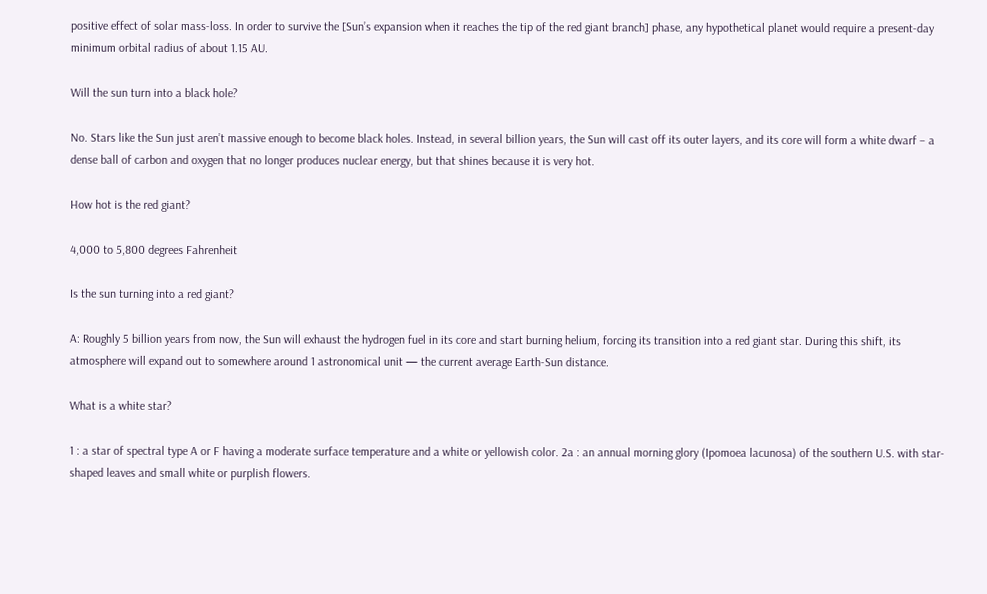positive effect of solar mass-loss. In order to survive the [Sun’s expansion when it reaches the tip of the red giant branch] phase, any hypothetical planet would require a present-day minimum orbital radius of about 1.15 AU.

Will the sun turn into a black hole?

No. Stars like the Sun just aren’t massive enough to become black holes. Instead, in several billion years, the Sun will cast off its outer layers, and its core will form a white dwarf – a dense ball of carbon and oxygen that no longer produces nuclear energy, but that shines because it is very hot.

How hot is the red giant?

4,000 to 5,800 degrees Fahrenheit

Is the sun turning into a red giant?

A: Roughly 5 billion years from now, the Sun will exhaust the hydrogen fuel in its core and start burning helium, forcing its transition into a red giant star. During this shift, its atmosphere will expand out to somewhere around 1 astronomical unit — the current average Earth-Sun distance.

What is a white star?

1 : a star of spectral type A or F having a moderate surface temperature and a white or yellowish color. 2a : an annual morning glory (Ipomoea lacunosa) of the southern U.S. with star-shaped leaves and small white or purplish flowers.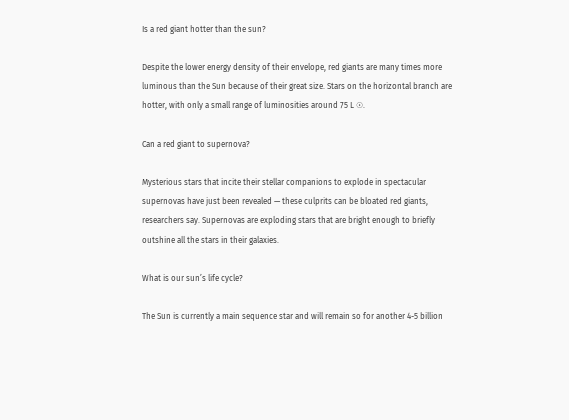Is a red giant hotter than the sun?

Despite the lower energy density of their envelope, red giants are many times more luminous than the Sun because of their great size. Stars on the horizontal branch are hotter, with only a small range of luminosities around 75 L ☉.

Can a red giant to supernova?

Mysterious stars that incite their stellar companions to explode in spectacular supernovas have just been revealed — these culprits can be bloated red giants, researchers say. Supernovas are exploding stars that are bright enough to briefly outshine all the stars in their galaxies.

What is our sun’s life cycle?

The Sun is currently a main sequence star and will remain so for another 4-5 billion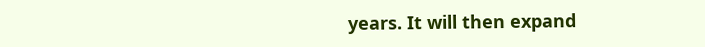years. It will then expand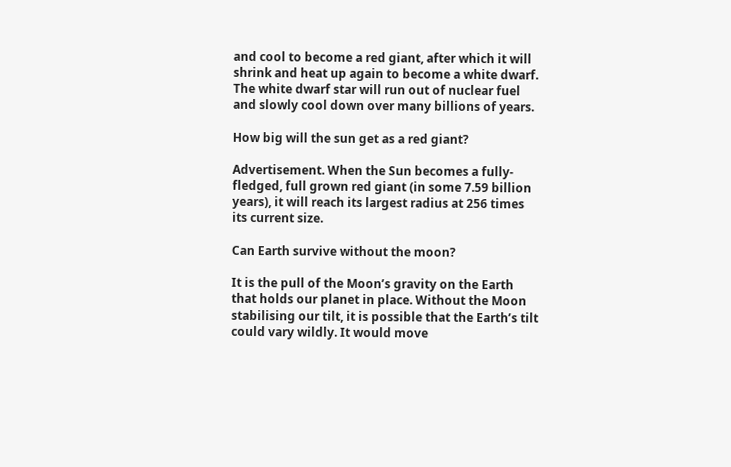and cool to become a red giant, after which it will shrink and heat up again to become a white dwarf. The white dwarf star will run out of nuclear fuel and slowly cool down over many billions of years.

How big will the sun get as a red giant?

Advertisement. When the Sun becomes a fully-fledged, full grown red giant (in some 7.59 billion years), it will reach its largest radius at 256 times its current size.

Can Earth survive without the moon?

It is the pull of the Moon’s gravity on the Earth that holds our planet in place. Without the Moon stabilising our tilt, it is possible that the Earth’s tilt could vary wildly. It would move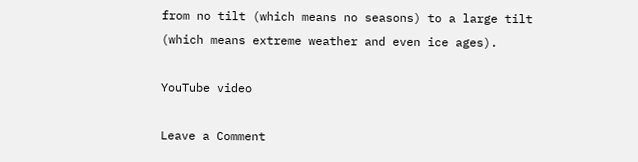from no tilt (which means no seasons) to a large tilt (which means extreme weather and even ice ages).

YouTube video

Leave a Comment